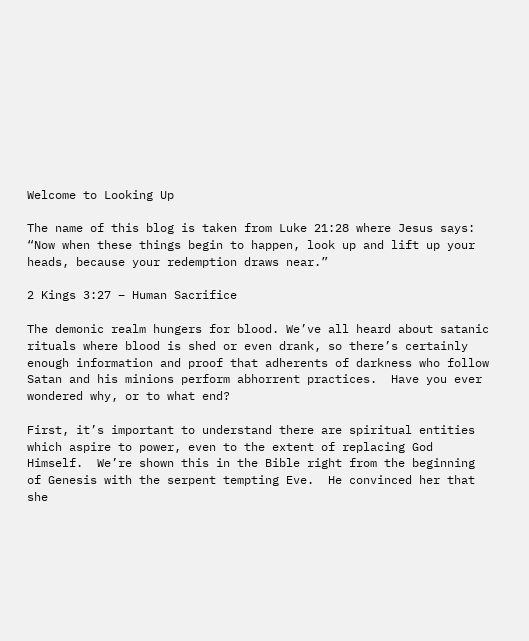Welcome to Looking Up

The name of this blog is taken from Luke 21:28 where Jesus says: “Now when these things begin to happen, look up and lift up your heads, because your redemption draws near.”

2 Kings 3:27 – Human Sacrifice

The demonic realm hungers for blood. We’ve all heard about satanic rituals where blood is shed or even drank, so there’s certainly enough information and proof that adherents of darkness who follow Satan and his minions perform abhorrent practices.  Have you ever wondered why, or to what end?

First, it’s important to understand there are spiritual entities which aspire to power, even to the extent of replacing God Himself.  We’re shown this in the Bible right from the beginning of Genesis with the serpent tempting Eve.  He convinced her that she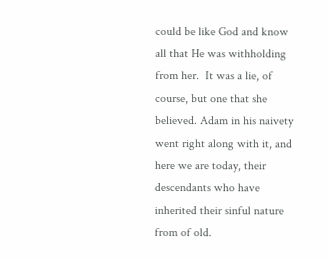could be like God and know all that He was withholding from her.  It was a lie, of course, but one that she believed. Adam in his naivety went right along with it, and here we are today, their descendants who have inherited their sinful nature from of old.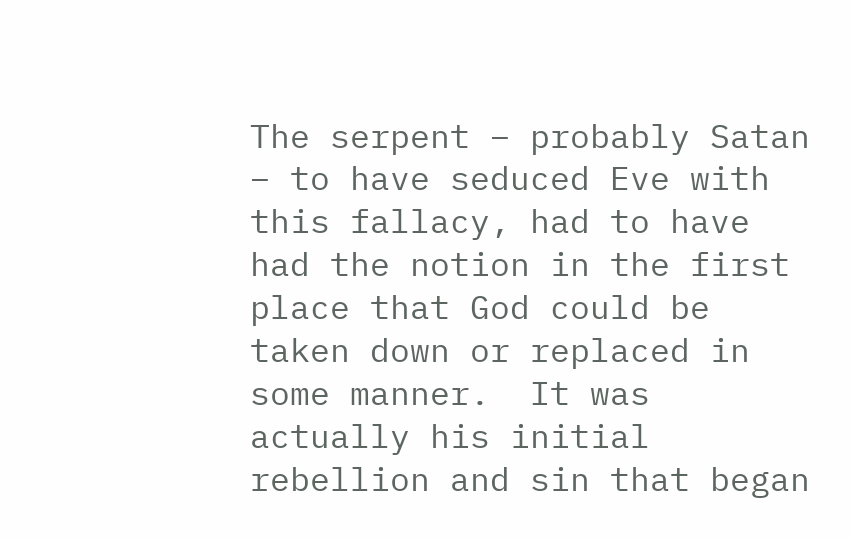The serpent – probably Satan – to have seduced Eve with this fallacy, had to have had the notion in the first place that God could be taken down or replaced in some manner.  It was actually his initial rebellion and sin that began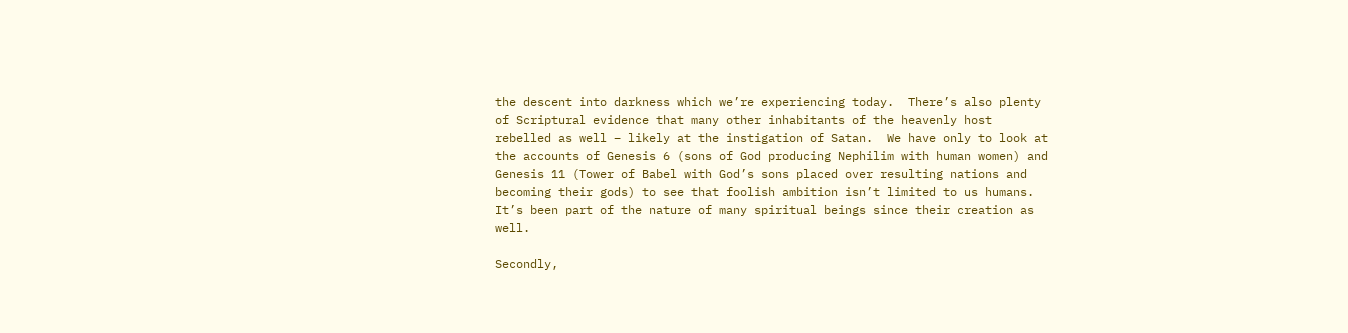the descent into darkness which we’re experiencing today.  There’s also plenty of Scriptural evidence that many other inhabitants of the heavenly host rebelled as well – likely at the instigation of Satan.  We have only to look at the accounts of Genesis 6 (sons of God producing Nephilim with human women) and Genesis 11 (Tower of Babel with God’s sons placed over resulting nations and becoming their gods) to see that foolish ambition isn’t limited to us humans.  It’s been part of the nature of many spiritual beings since their creation as well.

Secondly,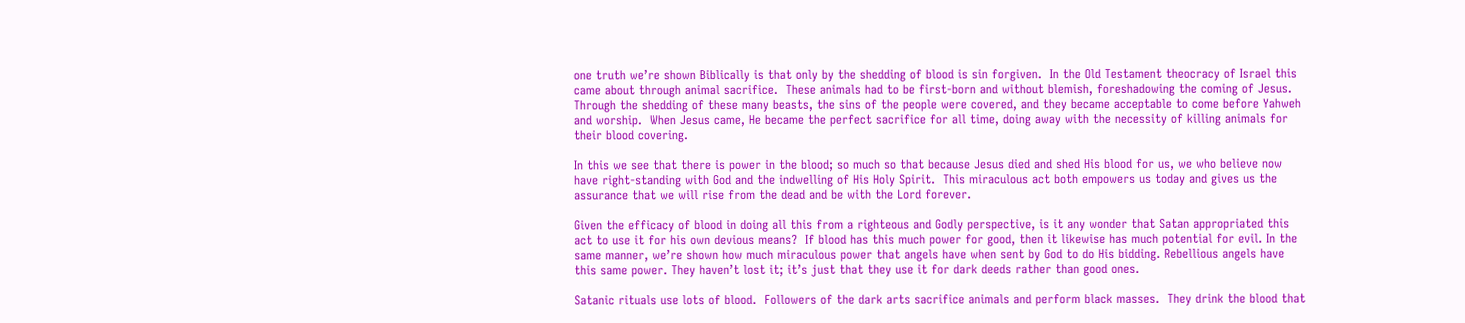one truth we’re shown Biblically is that only by the shedding of blood is sin forgiven.  In the Old Testament theocracy of Israel this came about through animal sacrifice.  These animals had to be first-born and without blemish, foreshadowing the coming of Jesus.  Through the shedding of these many beasts, the sins of the people were covered, and they became acceptable to come before Yahweh and worship.  When Jesus came, He became the perfect sacrifice for all time, doing away with the necessity of killing animals for their blood covering.

In this we see that there is power in the blood; so much so that because Jesus died and shed His blood for us, we who believe now have right-standing with God and the indwelling of His Holy Spirit.  This miraculous act both empowers us today and gives us the assurance that we will rise from the dead and be with the Lord forever.

Given the efficacy of blood in doing all this from a righteous and Godly perspective, is it any wonder that Satan appropriated this act to use it for his own devious means?  If blood has this much power for good, then it likewise has much potential for evil. In the same manner, we’re shown how much miraculous power that angels have when sent by God to do His bidding. Rebellious angels have this same power. They haven’t lost it; it’s just that they use it for dark deeds rather than good ones.

Satanic rituals use lots of blood.  Followers of the dark arts sacrifice animals and perform black masses.  They drink the blood that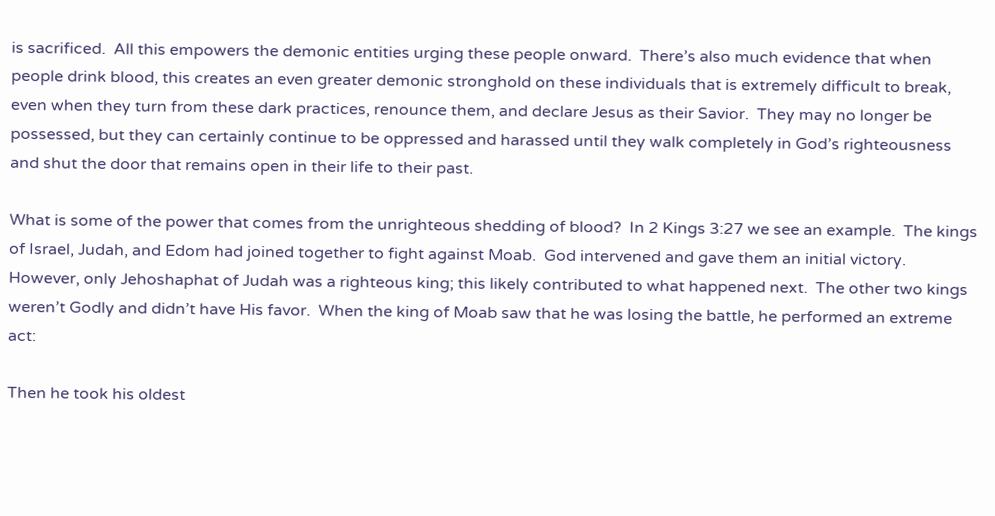is sacrificed.  All this empowers the demonic entities urging these people onward.  There’s also much evidence that when people drink blood, this creates an even greater demonic stronghold on these individuals that is extremely difficult to break, even when they turn from these dark practices, renounce them, and declare Jesus as their Savior.  They may no longer be possessed, but they can certainly continue to be oppressed and harassed until they walk completely in God’s righteousness and shut the door that remains open in their life to their past.

What is some of the power that comes from the unrighteous shedding of blood?  In 2 Kings 3:27 we see an example.  The kings of Israel, Judah, and Edom had joined together to fight against Moab.  God intervened and gave them an initial victory.  However, only Jehoshaphat of Judah was a righteous king; this likely contributed to what happened next.  The other two kings weren’t Godly and didn’t have His favor.  When the king of Moab saw that he was losing the battle, he performed an extreme act:

Then he took his oldest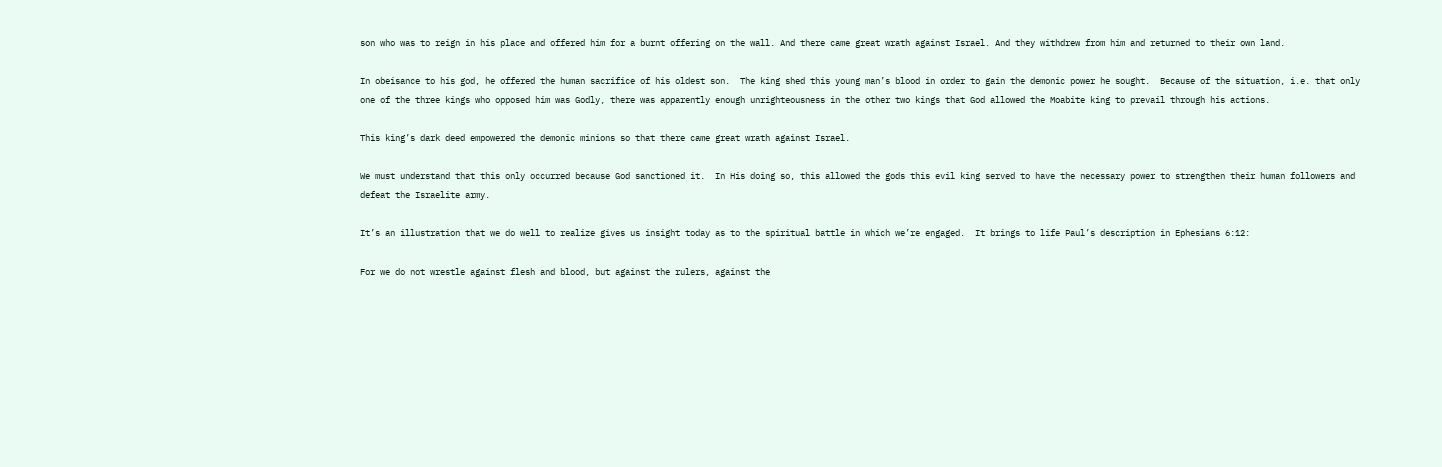son who was to reign in his place and offered him for a burnt offering on the wall. And there came great wrath against Israel. And they withdrew from him and returned to their own land.

In obeisance to his god, he offered the human sacrifice of his oldest son.  The king shed this young man’s blood in order to gain the demonic power he sought.  Because of the situation, i.e. that only one of the three kings who opposed him was Godly, there was apparently enough unrighteousness in the other two kings that God allowed the Moabite king to prevail through his actions.

This king’s dark deed empowered the demonic minions so that there came great wrath against Israel.

We must understand that this only occurred because God sanctioned it.  In His doing so, this allowed the gods this evil king served to have the necessary power to strengthen their human followers and defeat the Israelite army.

It’s an illustration that we do well to realize gives us insight today as to the spiritual battle in which we’re engaged.  It brings to life Paul’s description in Ephesians 6:12:

For we do not wrestle against flesh and blood, but against the rulers, against the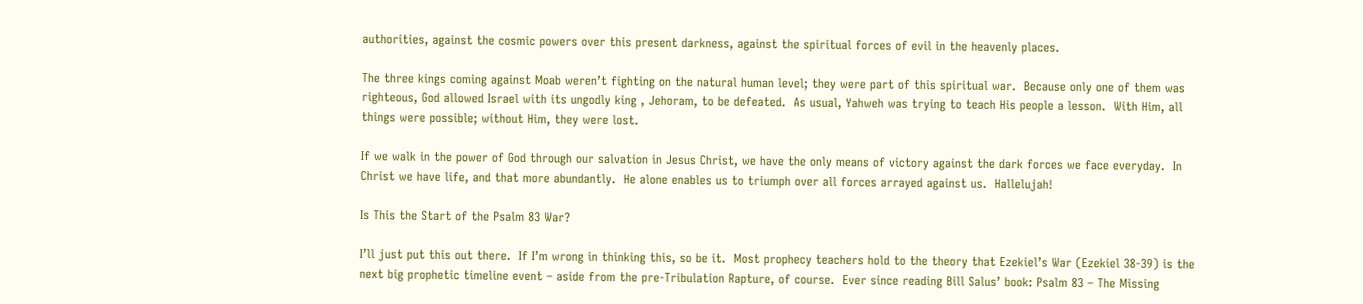authorities, against the cosmic powers over this present darkness, against the spiritual forces of evil in the heavenly places.

The three kings coming against Moab weren’t fighting on the natural human level; they were part of this spiritual war.  Because only one of them was righteous, God allowed Israel with its ungodly king , Jehoram, to be defeated.  As usual, Yahweh was trying to teach His people a lesson.  With Him, all things were possible; without Him, they were lost.

If we walk in the power of God through our salvation in Jesus Christ, we have the only means of victory against the dark forces we face everyday.  In Christ we have life, and that more abundantly.  He alone enables us to triumph over all forces arrayed against us.  Hallelujah!

Is This the Start of the Psalm 83 War?

I’ll just put this out there.  If I’m wrong in thinking this, so be it.  Most prophecy teachers hold to the theory that Ezekiel’s War (Ezekiel 38-39) is the next big prophetic timeline event – aside from the pre-Tribulation Rapture, of course.  Ever since reading Bill Salus’ book: Psalm 83 – The Missing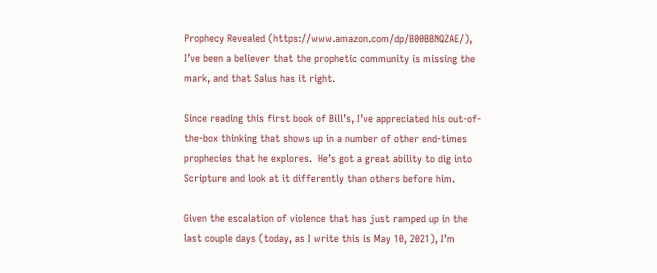Prophecy Revealed (https://www.amazon.com/dp/B00BBNQZAE/),  I’ve been a believer that the prophetic community is missing the mark, and that Salus has it right.

Since reading this first book of Bill’s, I’ve appreciated his out-of-the-box thinking that shows up in a number of other end-times prophecies that he explores.  He’s got a great ability to dig into Scripture and look at it differently than others before him.

Given the escalation of violence that has just ramped up in the last couple days (today, as I write this is May 10, 2021), I’m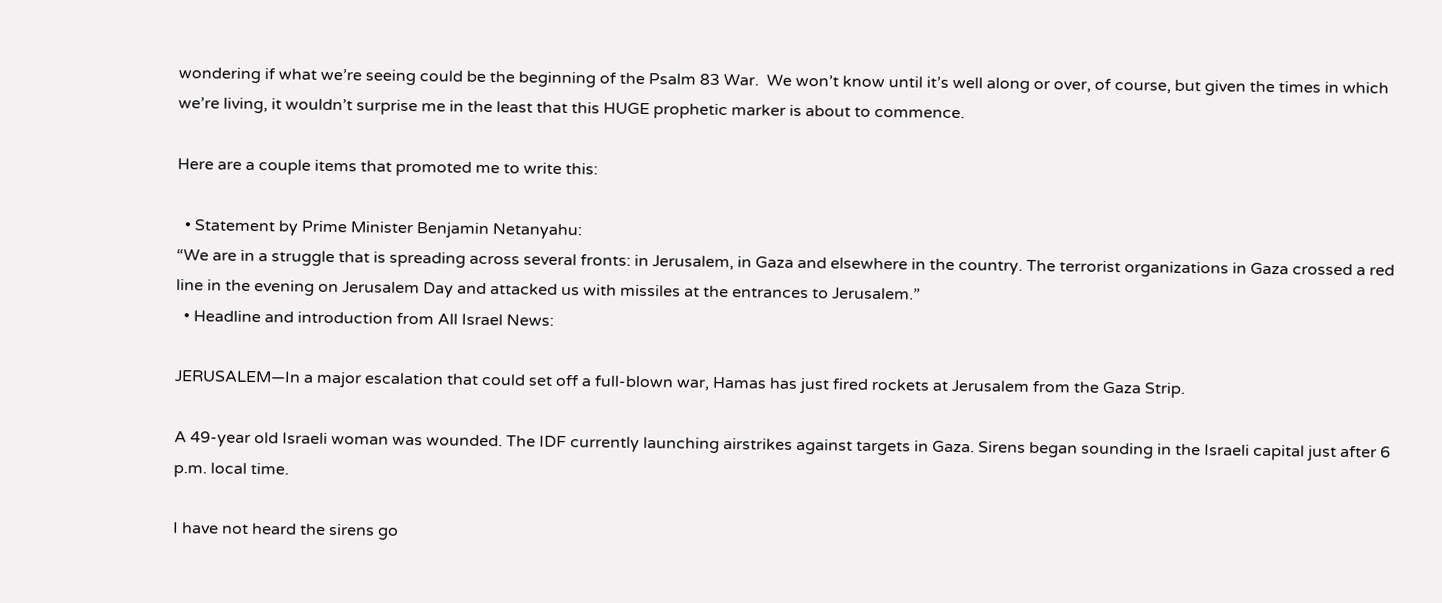wondering if what we’re seeing could be the beginning of the Psalm 83 War.  We won’t know until it’s well along or over, of course, but given the times in which we’re living, it wouldn’t surprise me in the least that this HUGE prophetic marker is about to commence.

Here are a couple items that promoted me to write this:

  • Statement by Prime Minister Benjamin Netanyahu:
“We are in a struggle that is spreading across several fronts: in Jerusalem, in Gaza and elsewhere in the country. The terrorist organizations in Gaza crossed a red line in the evening on Jerusalem Day and attacked us with missiles at the entrances to Jerusalem.”
  • Headline and introduction from All Israel News:

JERUSALEM—In a major escalation that could set off a full-blown war, Hamas has just fired rockets at Jerusalem from the Gaza Strip.

A 49-year old Israeli woman was wounded. The IDF currently launching airstrikes against targets in Gaza. Sirens began sounding in the Israeli capital just after 6 p.m. local time.

I have not heard the sirens go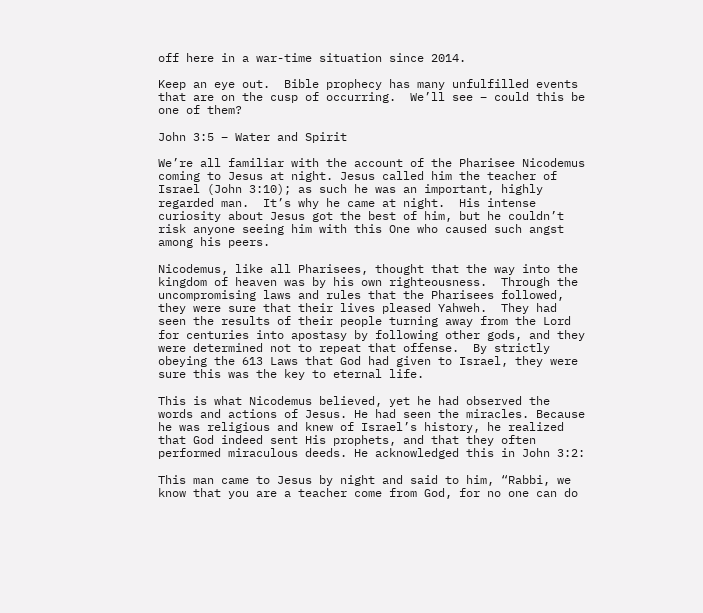off here in a war-time situation since 2014.

Keep an eye out.  Bible prophecy has many unfulfilled events that are on the cusp of occurring.  We’ll see – could this be one of them?

John 3:5 – Water and Spirit

We’re all familiar with the account of the Pharisee Nicodemus coming to Jesus at night. Jesus called him the teacher of Israel (John 3:10); as such he was an important, highly regarded man.  It’s why he came at night.  His intense curiosity about Jesus got the best of him, but he couldn’t risk anyone seeing him with this One who caused such angst among his peers.

Nicodemus, like all Pharisees, thought that the way into the kingdom of heaven was by his own righteousness.  Through the uncompromising laws and rules that the Pharisees followed, they were sure that their lives pleased Yahweh.  They had seen the results of their people turning away from the Lord for centuries into apostasy by following other gods, and they were determined not to repeat that offense.  By strictly obeying the 613 Laws that God had given to Israel, they were sure this was the key to eternal life.

This is what Nicodemus believed, yet he had observed the words and actions of Jesus. He had seen the miracles. Because he was religious and knew of Israel’s history, he realized that God indeed sent His prophets, and that they often performed miraculous deeds. He acknowledged this in John 3:2:

This man came to Jesus by night and said to him, “Rabbi, we know that you are a teacher come from God, for no one can do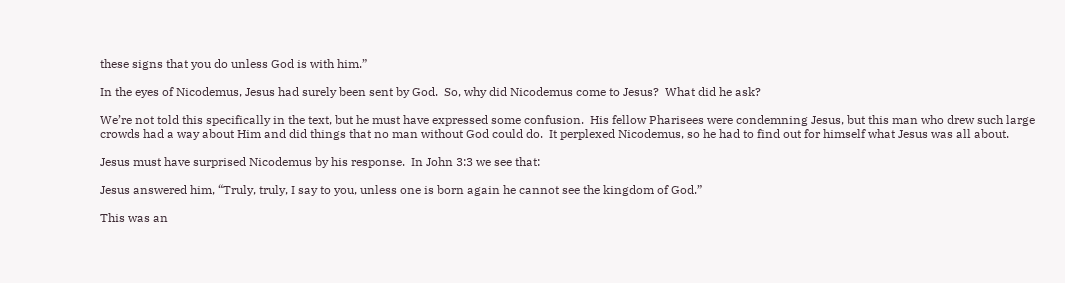these signs that you do unless God is with him.”

In the eyes of Nicodemus, Jesus had surely been sent by God.  So, why did Nicodemus come to Jesus?  What did he ask?

We’re not told this specifically in the text, but he must have expressed some confusion.  His fellow Pharisees were condemning Jesus, but this man who drew such large crowds had a way about Him and did things that no man without God could do.  It perplexed Nicodemus, so he had to find out for himself what Jesus was all about.

Jesus must have surprised Nicodemus by his response.  In John 3:3 we see that:

Jesus answered him, “Truly, truly, I say to you, unless one is born again he cannot see the kingdom of God.”

This was an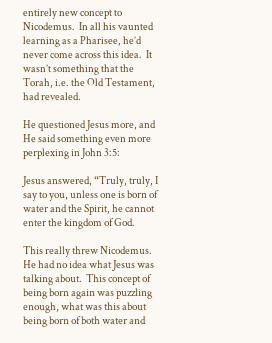entirely new concept to Nicodemus.  In all his vaunted learning as a Pharisee, he’d never come across this idea.  It wasn’t something that the Torah, i.e. the Old Testament, had revealed.

He questioned Jesus more, and He said something even more perplexing in John 3:5:

Jesus answered, “Truly, truly, I say to you, unless one is born of water and the Spirit, he cannot enter the kingdom of God.

This really threw Nicodemus.  He had no idea what Jesus was talking about.  This concept of being born again was puzzling enough, what was this about being born of both water and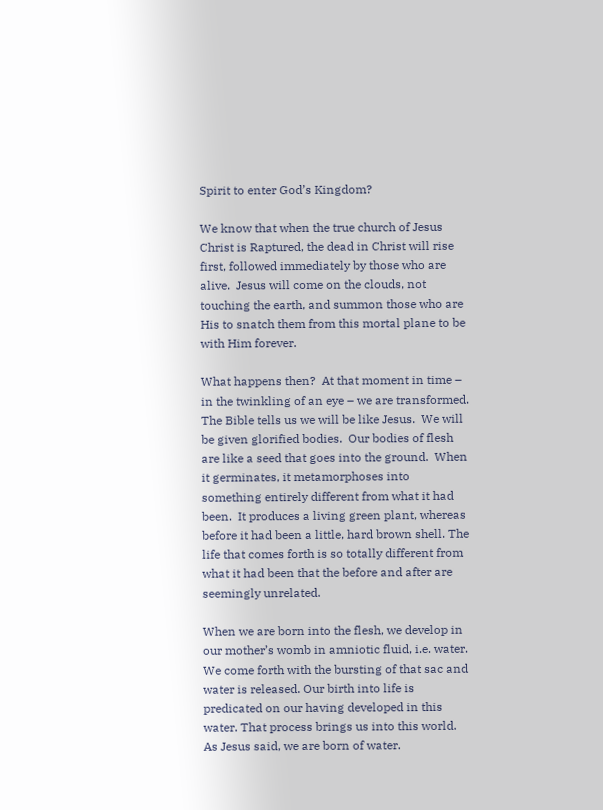Spirit to enter God’s Kingdom?

We know that when the true church of Jesus Christ is Raptured, the dead in Christ will rise first, followed immediately by those who are alive.  Jesus will come on the clouds, not touching the earth, and summon those who are His to snatch them from this mortal plane to be with Him forever.

What happens then?  At that moment in time – in the twinkling of an eye – we are transformed.  The Bible tells us we will be like Jesus.  We will be given glorified bodies.  Our bodies of flesh are like a seed that goes into the ground.  When it germinates, it metamorphoses into something entirely different from what it had been.  It produces a living green plant, whereas before it had been a little, hard brown shell. The life that comes forth is so totally different from what it had been that the before and after are seemingly unrelated.

When we are born into the flesh, we develop in our mother’s womb in amniotic fluid, i.e. water.  We come forth with the bursting of that sac and water is released. Our birth into life is predicated on our having developed in this water. That process brings us into this world. As Jesus said, we are born of water.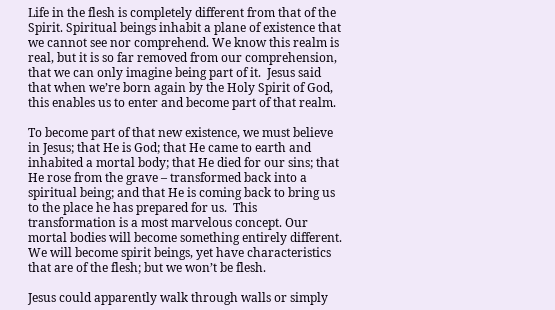Life in the flesh is completely different from that of the Spirit. Spiritual beings inhabit a plane of existence that we cannot see nor comprehend. We know this realm is real, but it is so far removed from our comprehension, that we can only imagine being part of it.  Jesus said that when we’re born again by the Holy Spirit of God, this enables us to enter and become part of that realm.

To become part of that new existence, we must believe in Jesus; that He is God; that He came to earth and inhabited a mortal body; that He died for our sins; that He rose from the grave – transformed back into a spiritual being; and that He is coming back to bring us to the place he has prepared for us.  This transformation is a most marvelous concept. Our mortal bodies will become something entirely different. We will become spirit beings, yet have characteristics that are of the flesh; but we won’t be flesh.

Jesus could apparently walk through walls or simply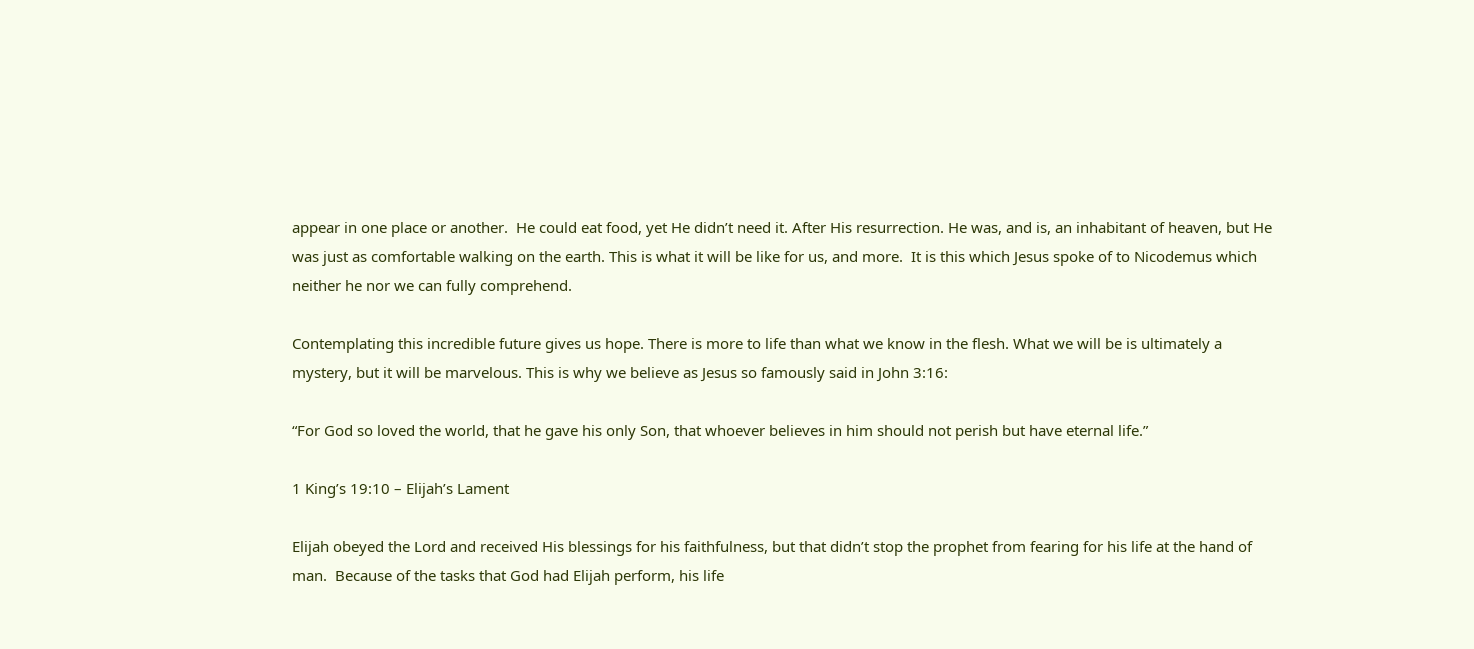appear in one place or another.  He could eat food, yet He didn’t need it. After His resurrection. He was, and is, an inhabitant of heaven, but He was just as comfortable walking on the earth. This is what it will be like for us, and more.  It is this which Jesus spoke of to Nicodemus which neither he nor we can fully comprehend.

Contemplating this incredible future gives us hope. There is more to life than what we know in the flesh. What we will be is ultimately a mystery, but it will be marvelous. This is why we believe as Jesus so famously said in John 3:16:

“For God so loved the world, that he gave his only Son, that whoever believes in him should not perish but have eternal life.”

1 King’s 19:10 – Elijah’s Lament

Elijah obeyed the Lord and received His blessings for his faithfulness, but that didn’t stop the prophet from fearing for his life at the hand of man.  Because of the tasks that God had Elijah perform, his life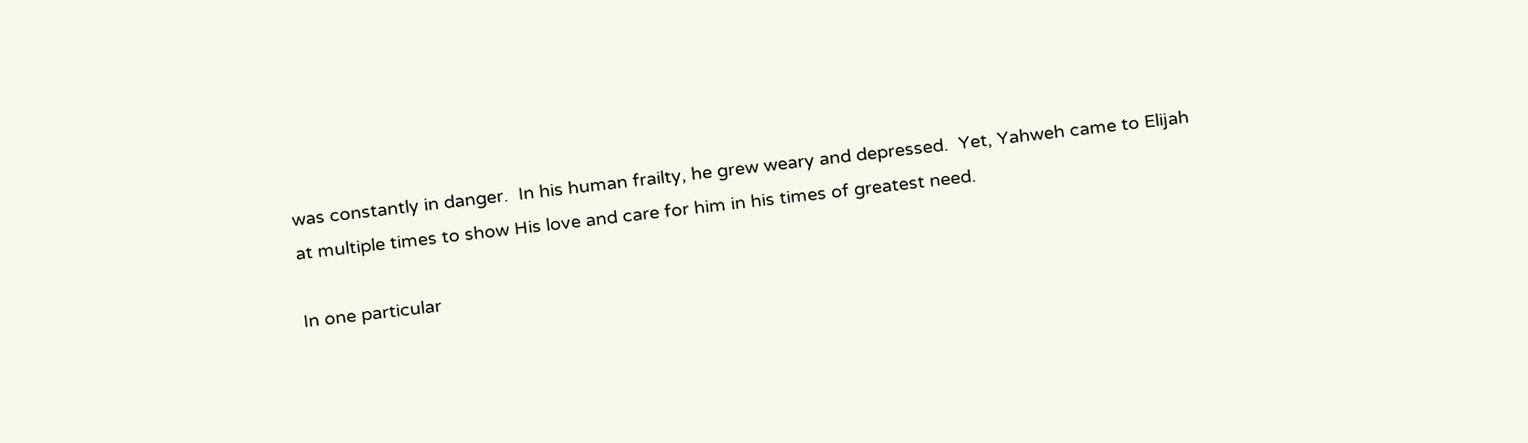was constantly in danger.  In his human frailty, he grew weary and depressed.  Yet, Yahweh came to Elijah at multiple times to show His love and care for him in his times of greatest need.

In one particular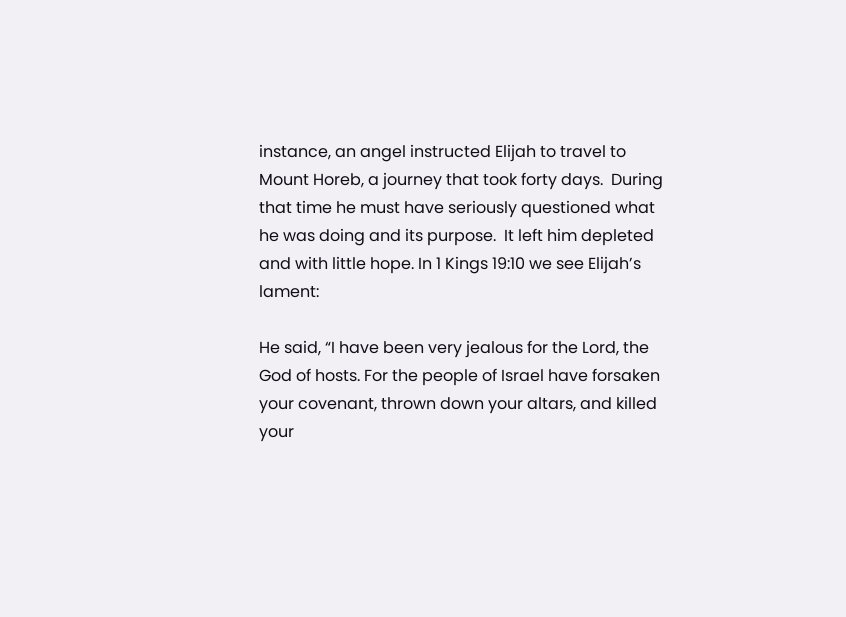instance, an angel instructed Elijah to travel to Mount Horeb, a journey that took forty days.  During that time he must have seriously questioned what he was doing and its purpose.  It left him depleted and with little hope. In 1 Kings 19:10 we see Elijah’s lament:

He said, “I have been very jealous for the Lord, the God of hosts. For the people of Israel have forsaken your covenant, thrown down your altars, and killed your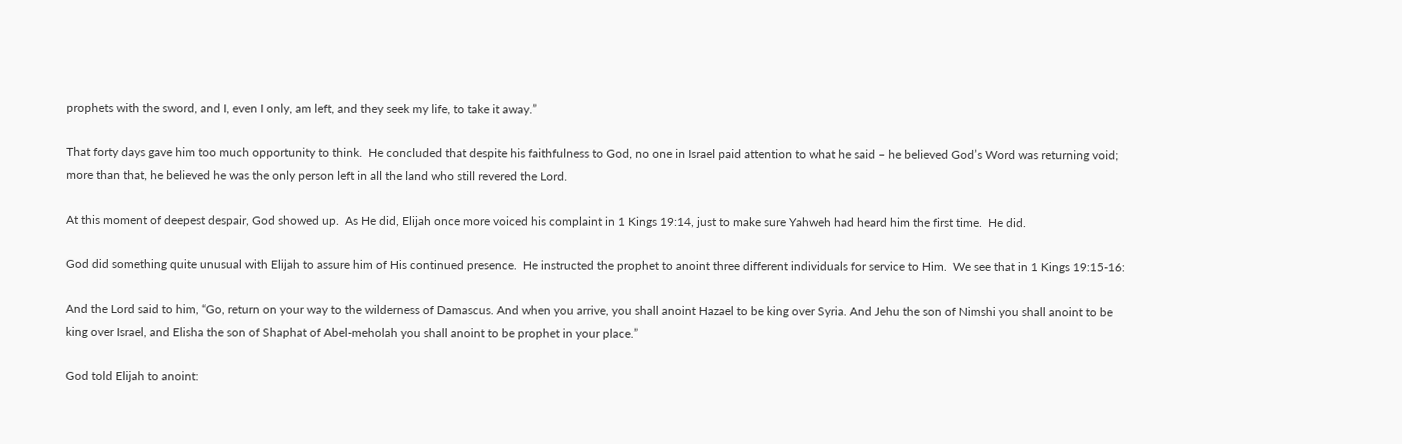prophets with the sword, and I, even I only, am left, and they seek my life, to take it away.”

That forty days gave him too much opportunity to think.  He concluded that despite his faithfulness to God, no one in Israel paid attention to what he said – he believed God’s Word was returning void; more than that, he believed he was the only person left in all the land who still revered the Lord.

At this moment of deepest despair, God showed up.  As He did, Elijah once more voiced his complaint in 1 Kings 19:14, just to make sure Yahweh had heard him the first time.  He did.

God did something quite unusual with Elijah to assure him of His continued presence.  He instructed the prophet to anoint three different individuals for service to Him.  We see that in 1 Kings 19:15-16:

And the Lord said to him, “Go, return on your way to the wilderness of Damascus. And when you arrive, you shall anoint Hazael to be king over Syria. And Jehu the son of Nimshi you shall anoint to be king over Israel, and Elisha the son of Shaphat of Abel-meholah you shall anoint to be prophet in your place.”

God told Elijah to anoint: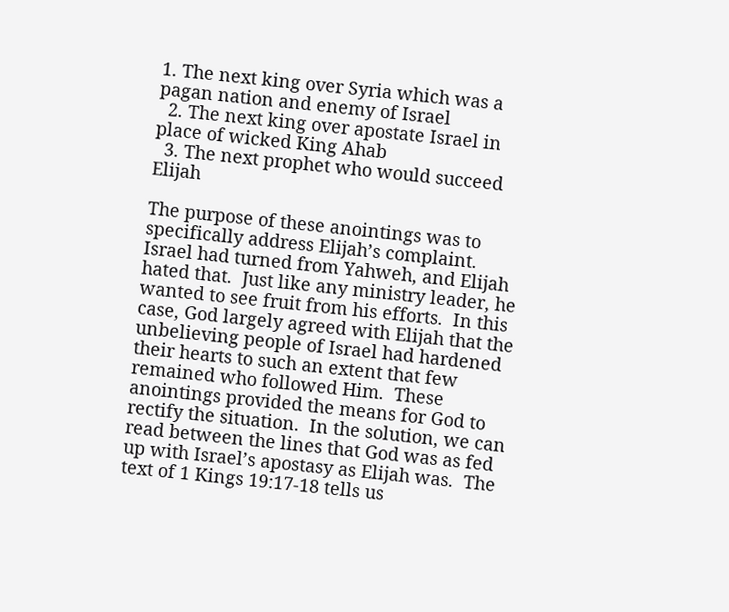1. The next king over Syria which was a pagan nation and enemy of Israel
  2. The next king over apostate Israel in place of wicked King Ahab
  3. The next prophet who would succeed Elijah

The purpose of these anointings was to specifically address Elijah’s complaint.  Israel had turned from Yahweh, and Elijah hated that.  Just like any ministry leader, he wanted to see fruit from his efforts.  In this case, God largely agreed with Elijah that the unbelieving people of Israel had hardened their hearts to such an extent that few remained who followed Him.  These anointings provided the means for God to rectify the situation.  In the solution, we can read between the lines that God was as fed up with Israel’s apostasy as Elijah was.  The text of 1 Kings 19:17-18 tells us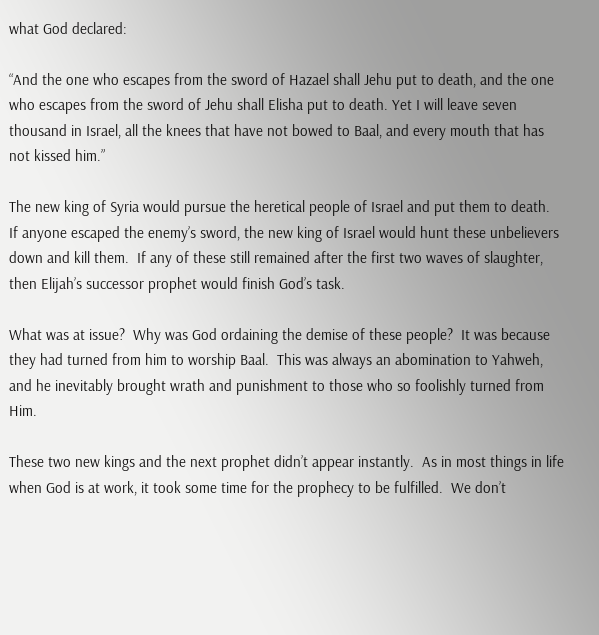what God declared:

“And the one who escapes from the sword of Hazael shall Jehu put to death, and the one who escapes from the sword of Jehu shall Elisha put to death. Yet I will leave seven thousand in Israel, all the knees that have not bowed to Baal, and every mouth that has not kissed him.”

The new king of Syria would pursue the heretical people of Israel and put them to death.  If anyone escaped the enemy’s sword, the new king of Israel would hunt these unbelievers down and kill them.  If any of these still remained after the first two waves of slaughter, then Elijah’s successor prophet would finish God’s task.

What was at issue?  Why was God ordaining the demise of these people?  It was because they had turned from him to worship Baal.  This was always an abomination to Yahweh, and he inevitably brought wrath and punishment to those who so foolishly turned from Him.

These two new kings and the next prophet didn’t appear instantly.  As in most things in life when God is at work, it took some time for the prophecy to be fulfilled.  We don’t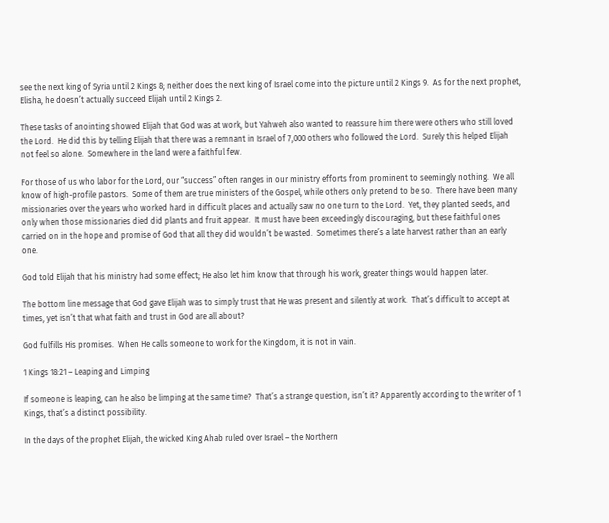see the next king of Syria until 2 Kings 8; neither does the next king of Israel come into the picture until 2 Kings 9.  As for the next prophet, Elisha, he doesn’t actually succeed Elijah until 2 Kings 2.

These tasks of anointing showed Elijah that God was at work, but Yahweh also wanted to reassure him there were others who still loved the Lord.  He did this by telling Elijah that there was a remnant in Israel of 7,000 others who followed the Lord.  Surely this helped Elijah not feel so alone.  Somewhere in the land were a faithful few.

For those of us who labor for the Lord, our “success” often ranges in our ministry efforts from prominent to seemingly nothing.  We all know of high-profile pastors.  Some of them are true ministers of the Gospel, while others only pretend to be so.  There have been many missionaries over the years who worked hard in difficult places and actually saw no one turn to the Lord.  Yet, they planted seeds, and only when those missionaries died did plants and fruit appear.  It must have been exceedingly discouraging, but these faithful ones carried on in the hope and promise of God that all they did wouldn’t be wasted.  Sometimes there’s a late harvest rather than an early one.

God told Elijah that his ministry had some effect; He also let him know that through his work, greater things would happen later.

The bottom line message that God gave Elijah was to simply trust that He was present and silently at work.  That’s difficult to accept at times, yet isn’t that what faith and trust in God are all about?

God fulfills His promises.  When He calls someone to work for the Kingdom, it is not in vain.

1 Kings 18:21 – Leaping and Limping

If someone is leaping, can he also be limping at the same time?  That’s a strange question, isn’t it? Apparently according to the writer of 1 Kings, that’s a distinct possibility.

In the days of the prophet Elijah, the wicked King Ahab ruled over Israel – the Northern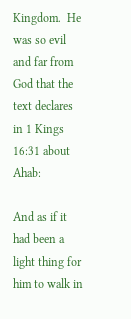Kingdom.  He was so evil and far from God that the text declares in 1 Kings 16:31 about Ahab:

And as if it had been a light thing for him to walk in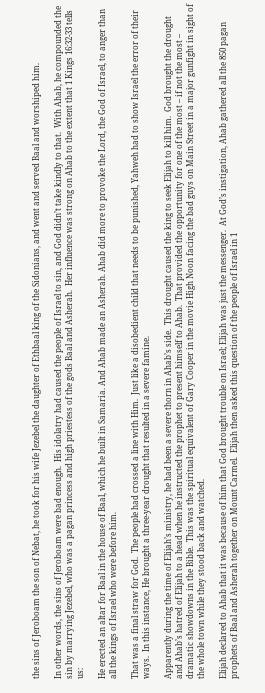the sins of Jeroboam the son of Nebat, he took for his wife Jezebel the daughter of Ethbaal king of the Sidonians, and went and served Baal and worshiped him.

In other words, the sins of Jeroboam were bad enough.  His idolatry had caused the people of Israel to sin, and God didn’t take kindly to that.  With Ahab, he compounded the sin by marrying Jezebel, who was a pagan princess and high priestess of the gods Baal and Asherah.  Her influence was strong on Ahab to the extent that 1 Kings 16:32-33 tells us:

He erected an altar for Baal in the house of Baal, which he built in Samaria. And Ahab made an Asherah. Ahab did more to provoke the Lord, the God of Israel, to anger than all the kings of Israel who were before him.

That was a final straw for God.  The people had crossed a line with Him.  Just like a disobedient child that needs to be punished, Yahweh had to show Israel the error of their ways.  In this instance, He brought a three-year drought that resulted in a severe famine.

Apparently during the time of Elijah’s ministry, he had been a severe thorn in Ahab’s side.  This drought caused the king to seek Elijah to kill him.  God brought the drought and Ahab’s hatred of Elijah to a head when he instructed the prophet to present himself to Ahab.  That provided the opportunity for one of the most – if not the most – dramatic showdowns in the Bible.  This was the spiritual equivalent of Gary Cooper in the movie High Noon facing the bad guys on Main Street in a major gunfight in sight of the whole town while they stood back and watched.

Elijah declared to Ahab that it was because of him that God brought trouble on Israel; Elijah was just the messenger.  At God’s instigation, Ahab gathered all the 850 pagan prophets of Baal and Asherah together on Mount Carmel.  Elijah then asked this question of the people of Israel in 1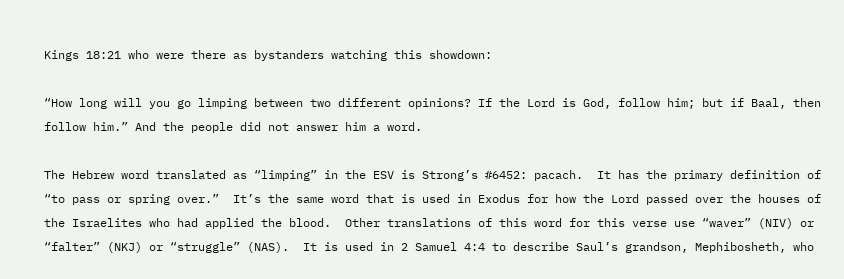Kings 18:21 who were there as bystanders watching this showdown:

“How long will you go limping between two different opinions? If the Lord is God, follow him; but if Baal, then follow him.” And the people did not answer him a word.

The Hebrew word translated as “limping” in the ESV is Strong’s #6452: pacach.  It has the primary definition of “to pass or spring over.”  It’s the same word that is used in Exodus for how the Lord passed over the houses of the Israelites who had applied the blood.  Other translations of this word for this verse use “waver” (NIV) or “falter” (NKJ) or “struggle” (NAS).  It is used in 2 Samuel 4:4 to describe Saul’s grandson, Mephibosheth, who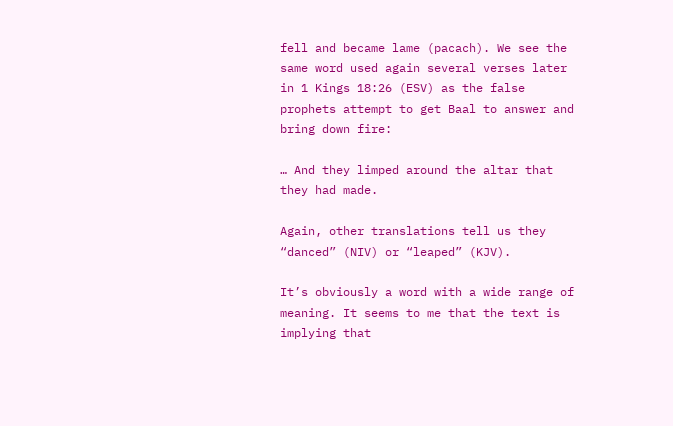fell and became lame (pacach). We see the same word used again several verses later in 1 Kings 18:26 (ESV) as the false prophets attempt to get Baal to answer and bring down fire:

… And they limped around the altar that they had made.

Again, other translations tell us they “danced” (NIV) or “leaped” (KJV).

It’s obviously a word with a wide range of meaning. It seems to me that the text is implying that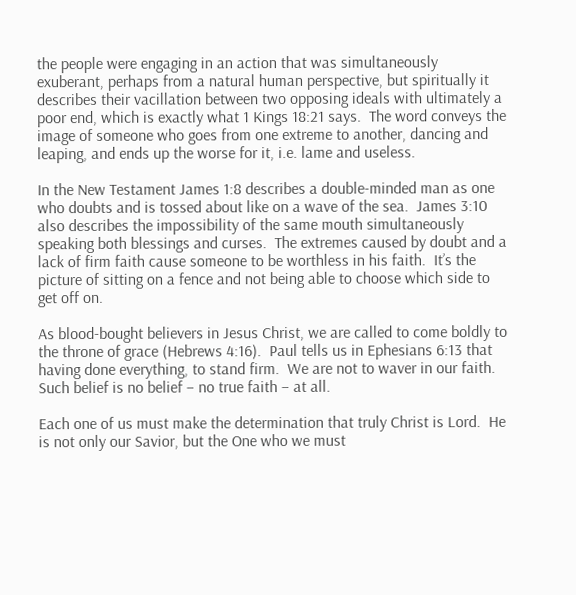the people were engaging in an action that was simultaneously exuberant, perhaps from a natural human perspective, but spiritually it describes their vacillation between two opposing ideals with ultimately a poor end, which is exactly what 1 Kings 18:21 says.  The word conveys the image of someone who goes from one extreme to another, dancing and leaping, and ends up the worse for it, i.e. lame and useless.

In the New Testament James 1:8 describes a double-minded man as one who doubts and is tossed about like on a wave of the sea.  James 3:10 also describes the impossibility of the same mouth simultaneously speaking both blessings and curses.  The extremes caused by doubt and a lack of firm faith cause someone to be worthless in his faith.  It’s the picture of sitting on a fence and not being able to choose which side to get off on.

As blood-bought believers in Jesus Christ, we are called to come boldly to the throne of grace (Hebrews 4:16).  Paul tells us in Ephesians 6:13 that having done everything, to stand firm.  We are not to waver in our faith.  Such belief is no belief – no true faith – at all.

Each one of us must make the determination that truly Christ is Lord.  He is not only our Savior, but the One who we must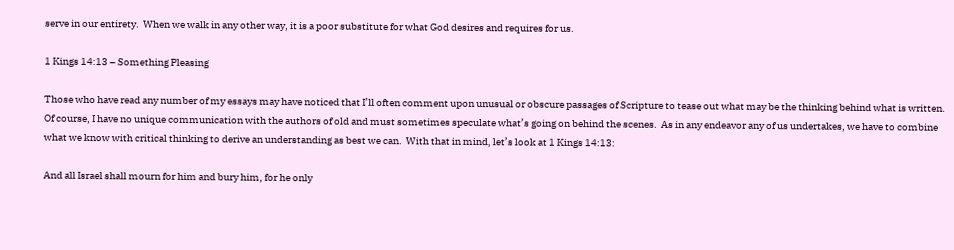serve in our entirety.  When we walk in any other way, it is a poor substitute for what God desires and requires for us.

1 Kings 14:13 – Something Pleasing

Those who have read any number of my essays may have noticed that I’ll often comment upon unusual or obscure passages of Scripture to tease out what may be the thinking behind what is written.  Of course, I have no unique communication with the authors of old and must sometimes speculate what’s going on behind the scenes.  As in any endeavor any of us undertakes, we have to combine what we know with critical thinking to derive an understanding as best we can.  With that in mind, let’s look at 1 Kings 14:13:

And all Israel shall mourn for him and bury him, for he only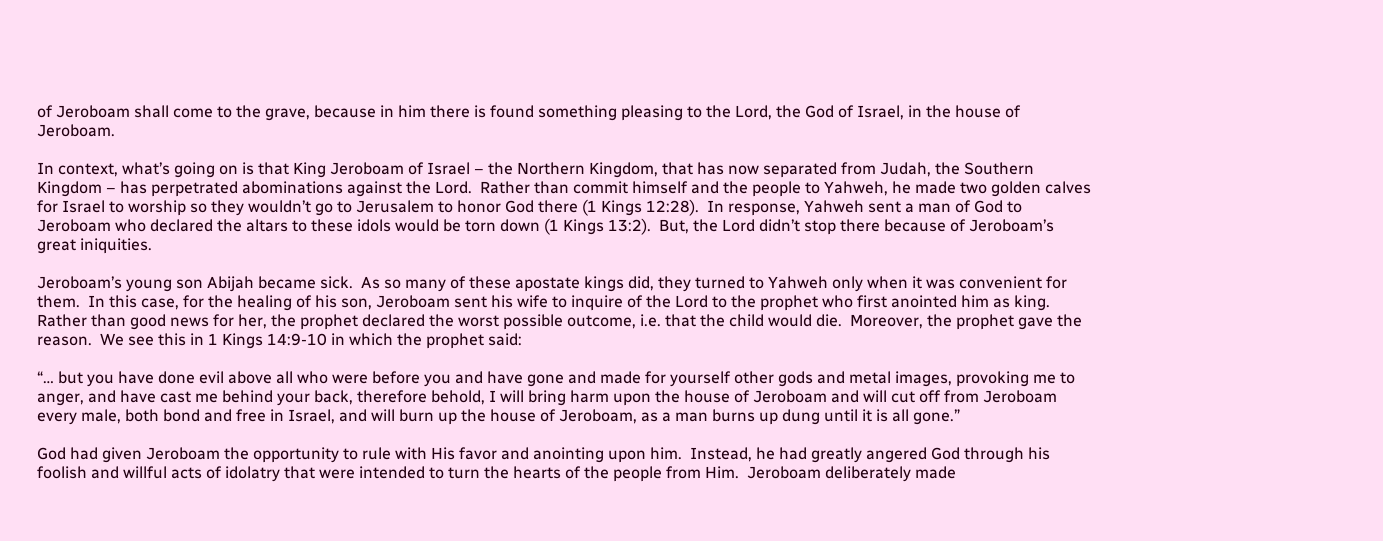of Jeroboam shall come to the grave, because in him there is found something pleasing to the Lord, the God of Israel, in the house of Jeroboam.

In context, what’s going on is that King Jeroboam of Israel – the Northern Kingdom, that has now separated from Judah, the Southern Kingdom – has perpetrated abominations against the Lord.  Rather than commit himself and the people to Yahweh, he made two golden calves for Israel to worship so they wouldn’t go to Jerusalem to honor God there (1 Kings 12:28).  In response, Yahweh sent a man of God to Jeroboam who declared the altars to these idols would be torn down (1 Kings 13:2).  But, the Lord didn’t stop there because of Jeroboam’s great iniquities.

Jeroboam’s young son Abijah became sick.  As so many of these apostate kings did, they turned to Yahweh only when it was convenient for them.  In this case, for the healing of his son, Jeroboam sent his wife to inquire of the Lord to the prophet who first anointed him as king.  Rather than good news for her, the prophet declared the worst possible outcome, i.e. that the child would die.  Moreover, the prophet gave the reason.  We see this in 1 Kings 14:9-10 in which the prophet said:

“… but you have done evil above all who were before you and have gone and made for yourself other gods and metal images, provoking me to anger, and have cast me behind your back, therefore behold, I will bring harm upon the house of Jeroboam and will cut off from Jeroboam every male, both bond and free in Israel, and will burn up the house of Jeroboam, as a man burns up dung until it is all gone.”

God had given Jeroboam the opportunity to rule with His favor and anointing upon him.  Instead, he had greatly angered God through his foolish and willful acts of idolatry that were intended to turn the hearts of the people from Him.  Jeroboam deliberately made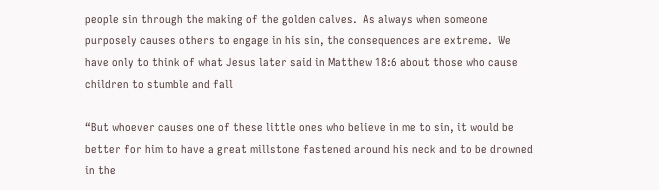people sin through the making of the golden calves.  As always when someone purposely causes others to engage in his sin, the consequences are extreme.  We have only to think of what Jesus later said in Matthew 18:6 about those who cause children to stumble and fall

“But whoever causes one of these little ones who believe in me to sin, it would be better for him to have a great millstone fastened around his neck and to be drowned in the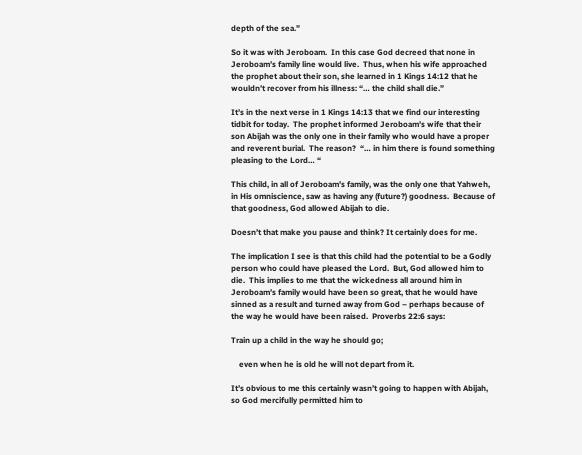depth of the sea.”

So it was with Jeroboam.  In this case God decreed that none in Jeroboam’s family line would live.  Thus, when his wife approached the prophet about their son, she learned in 1 Kings 14:12 that he wouldn’t recover from his illness: “… the child shall die.”

It’s in the next verse in 1 Kings 14:13 that we find our interesting tidbit for today.  The prophet informed Jeroboam’s wife that their son Abijah was the only one in their family who would have a proper and reverent burial.  The reason?  “… in him there is found something pleasing to the Lord… “

This child, in all of Jeroboam’s family, was the only one that Yahweh, in His omniscience, saw as having any (future?) goodness.  Because of that goodness, God allowed Abijah to die.

Doesn’t that make you pause and think? It certainly does for me.

The implication I see is that this child had the potential to be a Godly person who could have pleased the Lord.  But, God allowed him to die.  This implies to me that the wickedness all around him in Jeroboam’s family would have been so great, that he would have sinned as a result and turned away from God – perhaps because of the way he would have been raised.  Proverbs 22:6 says:

Train up a child in the way he should go;

    even when he is old he will not depart from it.

It’s obvious to me this certainly wasn’t going to happen with Abijah, so God mercifully permitted him to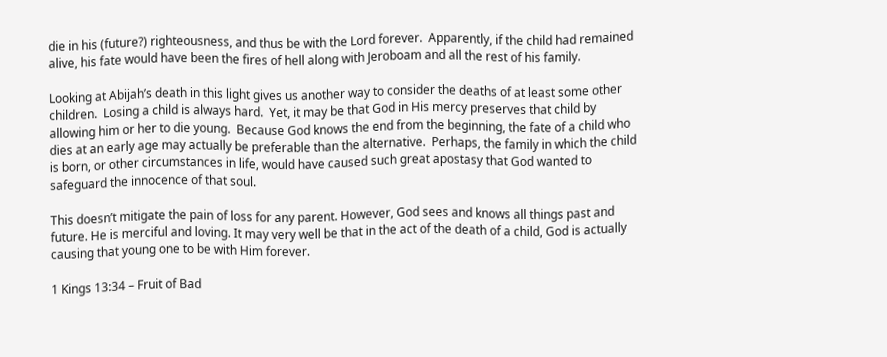die in his (future?) righteousness, and thus be with the Lord forever.  Apparently, if the child had remained alive, his fate would have been the fires of hell along with Jeroboam and all the rest of his family.

Looking at Abijah’s death in this light gives us another way to consider the deaths of at least some other children.  Losing a child is always hard.  Yet, it may be that God in His mercy preserves that child by allowing him or her to die young.  Because God knows the end from the beginning, the fate of a child who dies at an early age may actually be preferable than the alternative.  Perhaps, the family in which the child is born, or other circumstances in life, would have caused such great apostasy that God wanted to safeguard the innocence of that soul.

This doesn’t mitigate the pain of loss for any parent. However, God sees and knows all things past and future. He is merciful and loving. It may very well be that in the act of the death of a child, God is actually causing that young one to be with Him forever.

1 Kings 13:34 – Fruit of Bad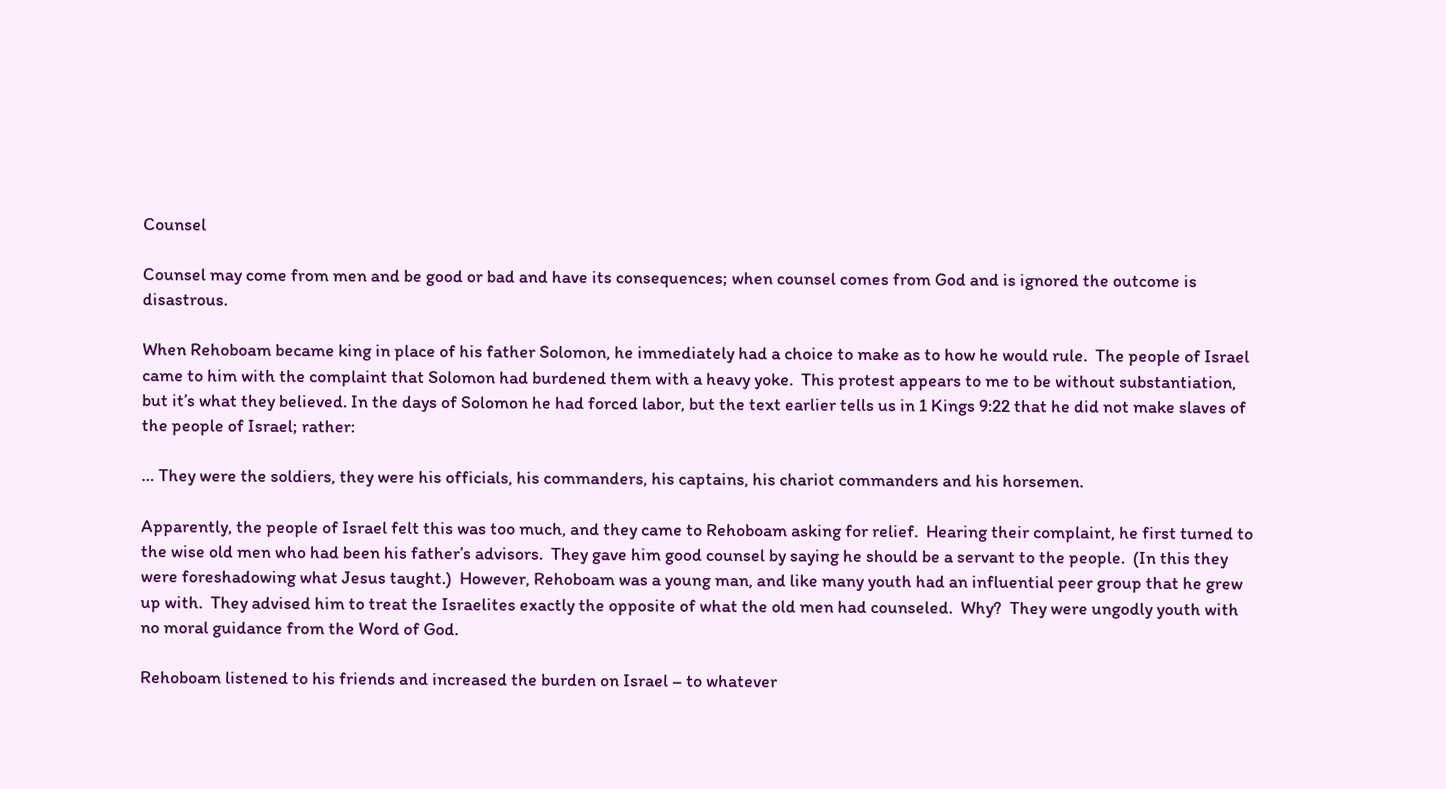Counsel

Counsel may come from men and be good or bad and have its consequences; when counsel comes from God and is ignored the outcome is disastrous.

When Rehoboam became king in place of his father Solomon, he immediately had a choice to make as to how he would rule.  The people of Israel came to him with the complaint that Solomon had burdened them with a heavy yoke.  This protest appears to me to be without substantiation, but it’s what they believed. In the days of Solomon he had forced labor, but the text earlier tells us in 1 Kings 9:22 that he did not make slaves of the people of Israel; rather:

… They were the soldiers, they were his officials, his commanders, his captains, his chariot commanders and his horsemen.

Apparently, the people of Israel felt this was too much, and they came to Rehoboam asking for relief.  Hearing their complaint, he first turned to the wise old men who had been his father’s advisors.  They gave him good counsel by saying he should be a servant to the people.  (In this they were foreshadowing what Jesus taught.)  However, Rehoboam was a young man, and like many youth had an influential peer group that he grew up with.  They advised him to treat the Israelites exactly the opposite of what the old men had counseled.  Why?  They were ungodly youth with no moral guidance from the Word of God.

Rehoboam listened to his friends and increased the burden on Israel – to whatever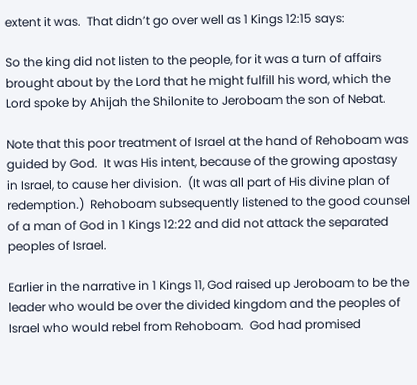extent it was.  That didn’t go over well as 1 Kings 12:15 says:

So the king did not listen to the people, for it was a turn of affairs brought about by the Lord that he might fulfill his word, which the Lord spoke by Ahijah the Shilonite to Jeroboam the son of Nebat.

Note that this poor treatment of Israel at the hand of Rehoboam was guided by God.  It was His intent, because of the growing apostasy in Israel, to cause her division.  (It was all part of His divine plan of redemption.)  Rehoboam subsequently listened to the good counsel of a man of God in 1 Kings 12:22 and did not attack the separated peoples of Israel.

Earlier in the narrative in 1 Kings 11, God raised up Jeroboam to be the leader who would be over the divided kingdom and the peoples of Israel who would rebel from Rehoboam.  God had promised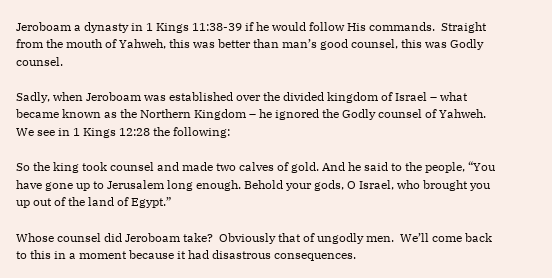Jeroboam a dynasty in 1 Kings 11:38-39 if he would follow His commands.  Straight from the mouth of Yahweh, this was better than man’s good counsel, this was Godly counsel.

Sadly, when Jeroboam was established over the divided kingdom of Israel – what became known as the Northern Kingdom – he ignored the Godly counsel of Yahweh.  We see in 1 Kings 12:28 the following:

So the king took counsel and made two calves of gold. And he said to the people, “You have gone up to Jerusalem long enough. Behold your gods, O Israel, who brought you up out of the land of Egypt.”

Whose counsel did Jeroboam take?  Obviously that of ungodly men.  We’ll come back to this in a moment because it had disastrous consequences.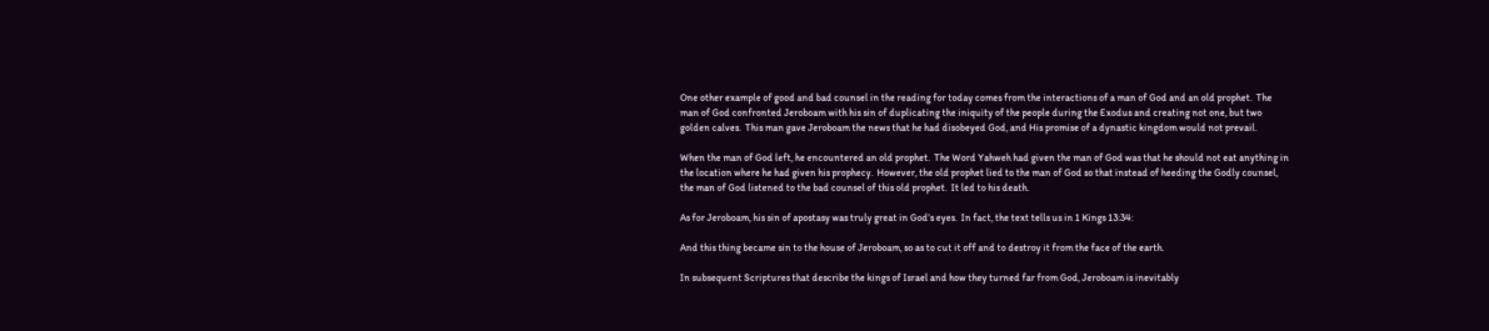One other example of good and bad counsel in the reading for today comes from the interactions of a man of God and an old prophet.  The man of God confronted Jeroboam with his sin of duplicating the iniquity of the people during the Exodus and creating not one, but two golden calves.  This man gave Jeroboam the news that he had disobeyed God, and His promise of a dynastic kingdom would not prevail.

When the man of God left, he encountered an old prophet.  The Word Yahweh had given the man of God was that he should not eat anything in the location where he had given his prophecy.  However, the old prophet lied to the man of God so that instead of heeding the Godly counsel, the man of God listened to the bad counsel of this old prophet.  It led to his death.

As for Jeroboam, his sin of apostasy was truly great in God’s eyes.  In fact, the text tells us in 1 Kings 13:34:

And this thing became sin to the house of Jeroboam, so as to cut it off and to destroy it from the face of the earth.

In subsequent Scriptures that describe the kings of Israel and how they turned far from God, Jeroboam is inevitably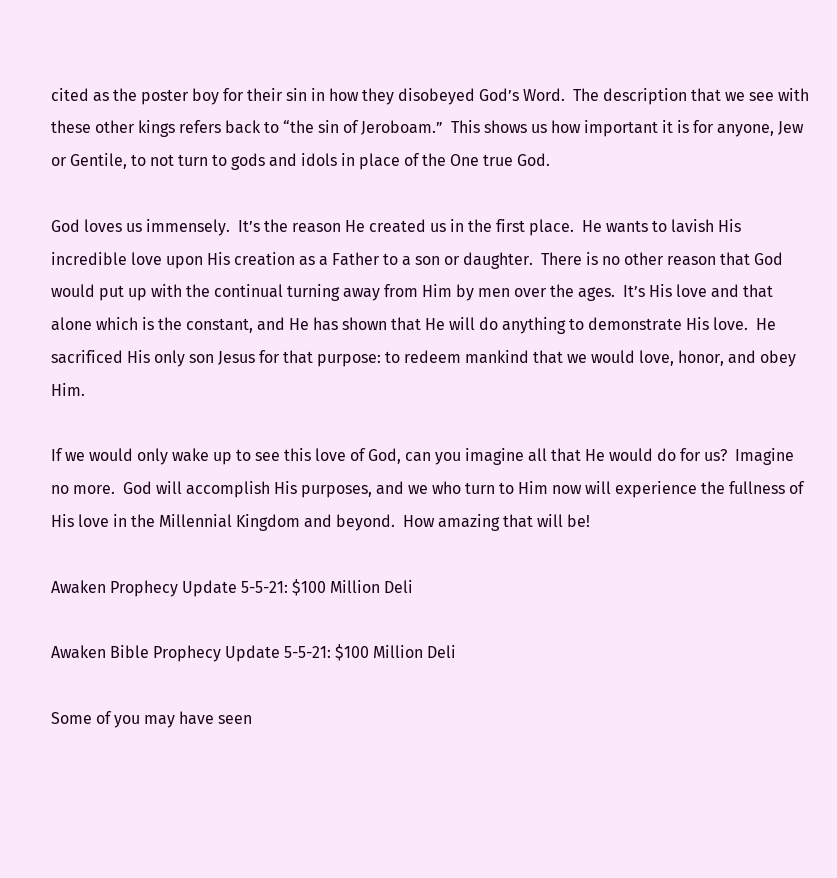cited as the poster boy for their sin in how they disobeyed God’s Word.  The description that we see with these other kings refers back to “the sin of Jeroboam.”  This shows us how important it is for anyone, Jew or Gentile, to not turn to gods and idols in place of the One true God.

God loves us immensely.  It’s the reason He created us in the first place.  He wants to lavish His incredible love upon His creation as a Father to a son or daughter.  There is no other reason that God would put up with the continual turning away from Him by men over the ages.  It’s His love and that alone which is the constant, and He has shown that He will do anything to demonstrate His love.  He sacrificed His only son Jesus for that purpose: to redeem mankind that we would love, honor, and obey Him.

If we would only wake up to see this love of God, can you imagine all that He would do for us?  Imagine no more.  God will accomplish His purposes, and we who turn to Him now will experience the fullness of His love in the Millennial Kingdom and beyond.  How amazing that will be!

Awaken Prophecy Update 5-5-21: $100 Million Deli

Awaken Bible Prophecy Update 5-5-21: $100 Million Deli

Some of you may have seen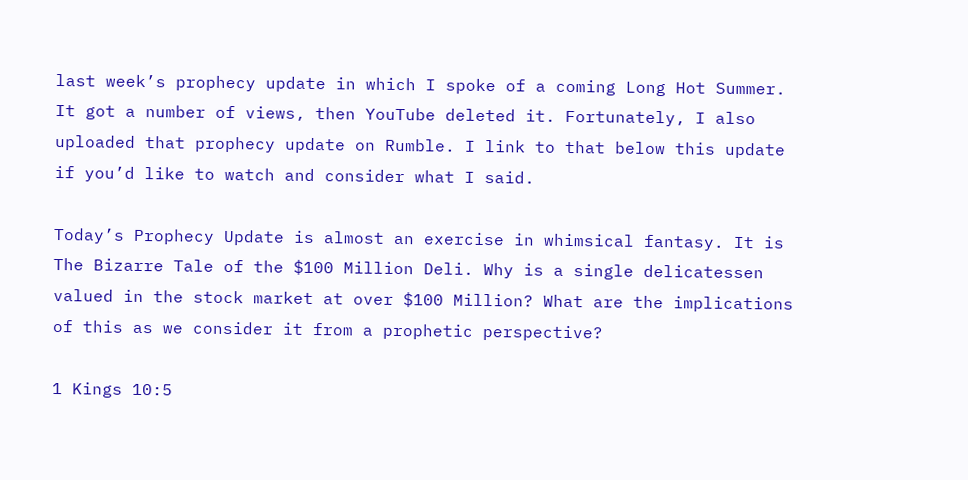last week’s prophecy update in which I spoke of a coming Long Hot Summer. It got a number of views, then YouTube deleted it. Fortunately, I also uploaded that prophecy update on Rumble. I link to that below this update if you’d like to watch and consider what I said.

Today’s Prophecy Update is almost an exercise in whimsical fantasy. It is The Bizarre Tale of the $100 Million Deli. Why is a single delicatessen valued in the stock market at over $100 Million? What are the implications of this as we consider it from a prophetic perspective?

1 Kings 10:5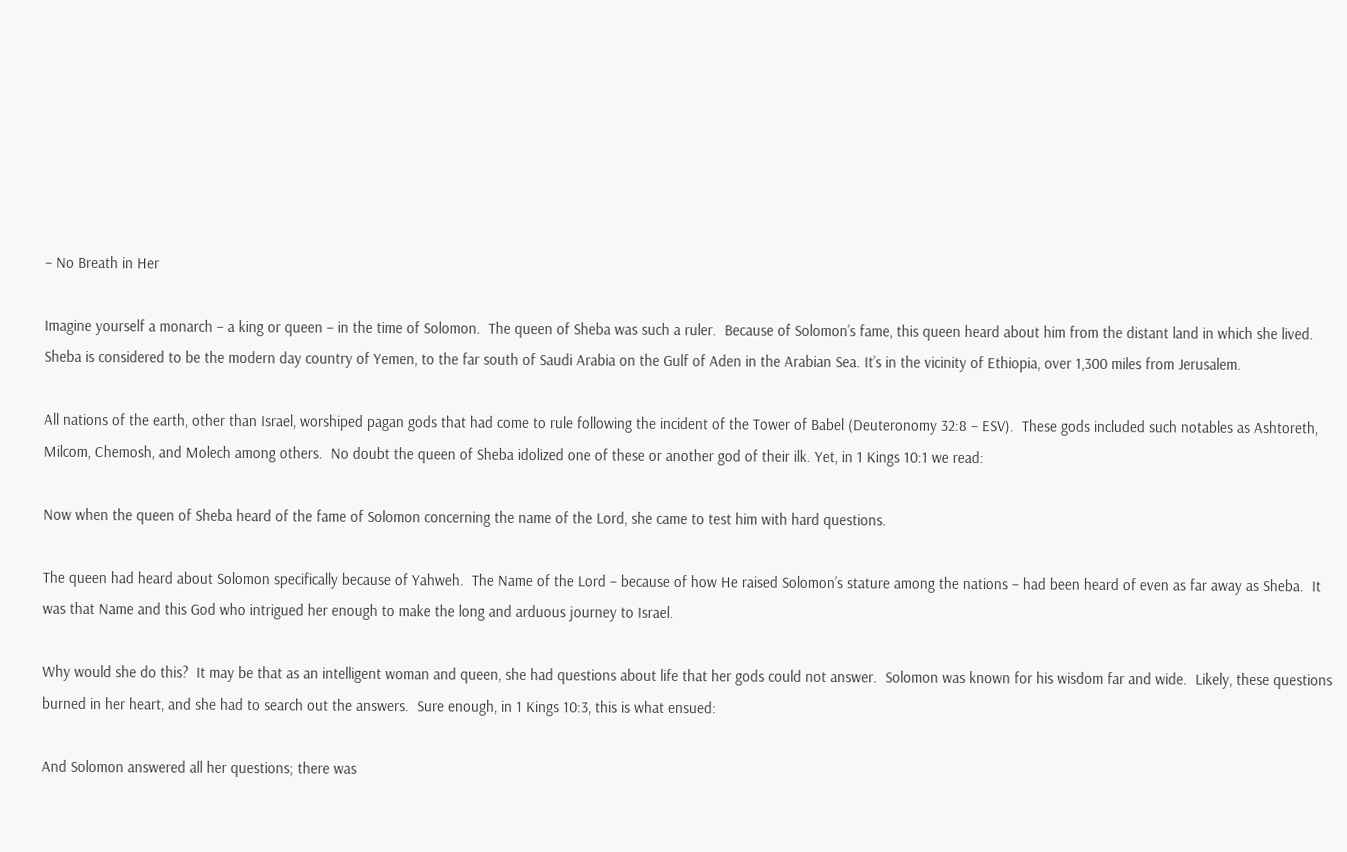– No Breath in Her

Imagine yourself a monarch – a king or queen – in the time of Solomon.  The queen of Sheba was such a ruler.  Because of Solomon’s fame, this queen heard about him from the distant land in which she lived.  Sheba is considered to be the modern day country of Yemen, to the far south of Saudi Arabia on the Gulf of Aden in the Arabian Sea. It’s in the vicinity of Ethiopia, over 1,300 miles from Jerusalem.

All nations of the earth, other than Israel, worshiped pagan gods that had come to rule following the incident of the Tower of Babel (Deuteronomy 32:8 – ESV).  These gods included such notables as Ashtoreth, Milcom, Chemosh, and Molech among others.  No doubt the queen of Sheba idolized one of these or another god of their ilk. Yet, in 1 Kings 10:1 we read:

Now when the queen of Sheba heard of the fame of Solomon concerning the name of the Lord, she came to test him with hard questions.

The queen had heard about Solomon specifically because of Yahweh.  The Name of the Lord – because of how He raised Solomon’s stature among the nations – had been heard of even as far away as Sheba.  It was that Name and this God who intrigued her enough to make the long and arduous journey to Israel.

Why would she do this?  It may be that as an intelligent woman and queen, she had questions about life that her gods could not answer.  Solomon was known for his wisdom far and wide.  Likely, these questions burned in her heart, and she had to search out the answers.  Sure enough, in 1 Kings 10:3, this is what ensued:

And Solomon answered all her questions; there was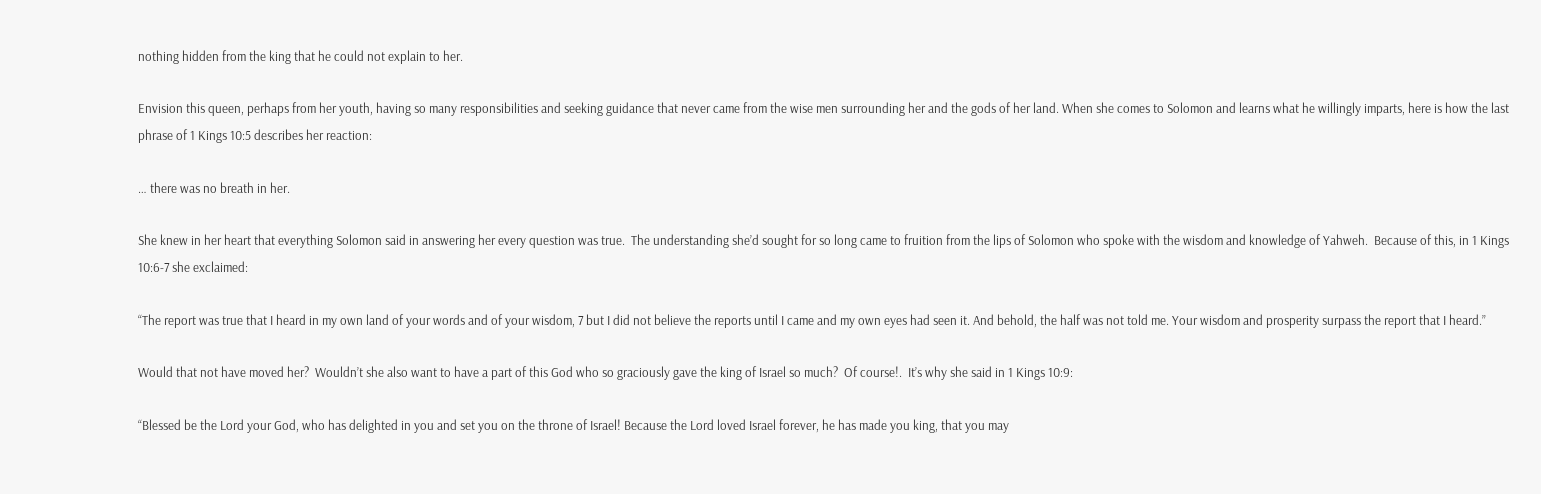nothing hidden from the king that he could not explain to her.

Envision this queen, perhaps from her youth, having so many responsibilities and seeking guidance that never came from the wise men surrounding her and the gods of her land. When she comes to Solomon and learns what he willingly imparts, here is how the last phrase of 1 Kings 10:5 describes her reaction:

… there was no breath in her.

She knew in her heart that everything Solomon said in answering her every question was true.  The understanding she’d sought for so long came to fruition from the lips of Solomon who spoke with the wisdom and knowledge of Yahweh.  Because of this, in 1 Kings 10:6-7 she exclaimed:

“The report was true that I heard in my own land of your words and of your wisdom, 7 but I did not believe the reports until I came and my own eyes had seen it. And behold, the half was not told me. Your wisdom and prosperity surpass the report that I heard.”

Would that not have moved her?  Wouldn’t she also want to have a part of this God who so graciously gave the king of Israel so much?  Of course!.  It’s why she said in 1 Kings 10:9:

“Blessed be the Lord your God, who has delighted in you and set you on the throne of Israel! Because the Lord loved Israel forever, he has made you king, that you may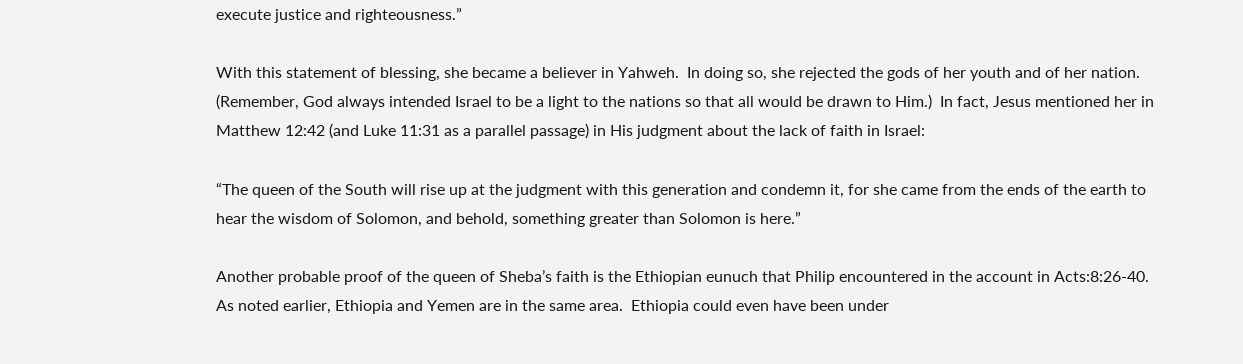execute justice and righteousness.”

With this statement of blessing, she became a believer in Yahweh.  In doing so, she rejected the gods of her youth and of her nation.  (Remember, God always intended Israel to be a light to the nations so that all would be drawn to Him.)  In fact, Jesus mentioned her in Matthew 12:42 (and Luke 11:31 as a parallel passage) in His judgment about the lack of faith in Israel:

“The queen of the South will rise up at the judgment with this generation and condemn it, for she came from the ends of the earth to hear the wisdom of Solomon, and behold, something greater than Solomon is here.”

Another probable proof of the queen of Sheba’s faith is the Ethiopian eunuch that Philip encountered in the account in Acts:8:26-40.  As noted earlier, Ethiopia and Yemen are in the same area.  Ethiopia could even have been under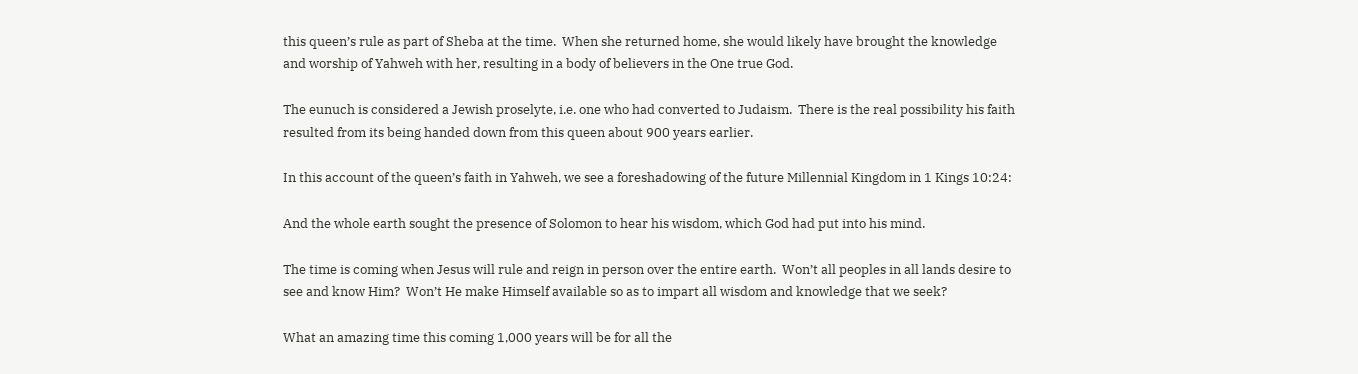this queen’s rule as part of Sheba at the time.  When she returned home, she would likely have brought the knowledge and worship of Yahweh with her, resulting in a body of believers in the One true God.

The eunuch is considered a Jewish proselyte, i.e. one who had converted to Judaism.  There is the real possibility his faith resulted from its being handed down from this queen about 900 years earlier.

In this account of the queen’s faith in Yahweh, we see a foreshadowing of the future Millennial Kingdom in 1 Kings 10:24:

And the whole earth sought the presence of Solomon to hear his wisdom, which God had put into his mind.

The time is coming when Jesus will rule and reign in person over the entire earth.  Won’t all peoples in all lands desire to see and know Him?  Won’t He make Himself available so as to impart all wisdom and knowledge that we seek?

What an amazing time this coming 1,000 years will be for all the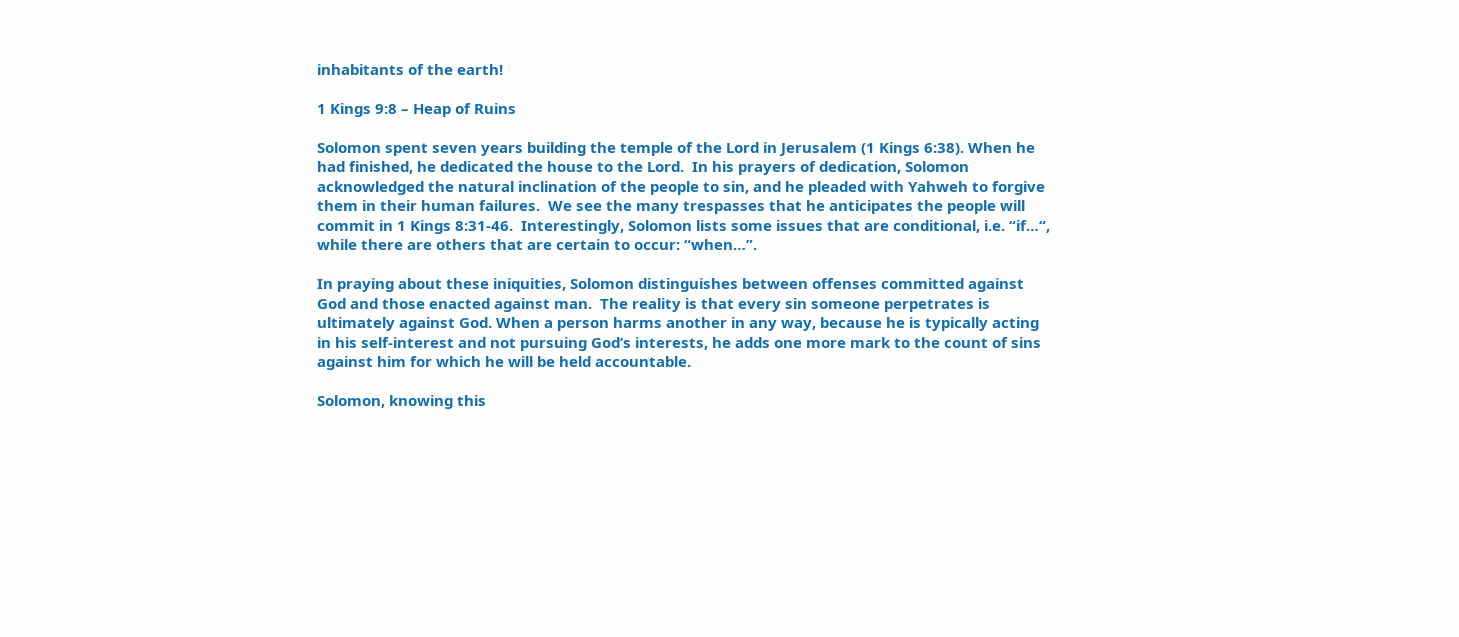inhabitants of the earth!

1 Kings 9:8 – Heap of Ruins

Solomon spent seven years building the temple of the Lord in Jerusalem (1 Kings 6:38). When he had finished, he dedicated the house to the Lord.  In his prayers of dedication, Solomon acknowledged the natural inclination of the people to sin, and he pleaded with Yahweh to forgive them in their human failures.  We see the many trespasses that he anticipates the people will commit in 1 Kings 8:31-46.  Interestingly, Solomon lists some issues that are conditional, i.e. “if…“, while there are others that are certain to occur: “when…”.

In praying about these iniquities, Solomon distinguishes between offenses committed against God and those enacted against man.  The reality is that every sin someone perpetrates is ultimately against God. When a person harms another in any way, because he is typically acting in his self-interest and not pursuing God’s interests, he adds one more mark to the count of sins against him for which he will be held accountable.

Solomon, knowing this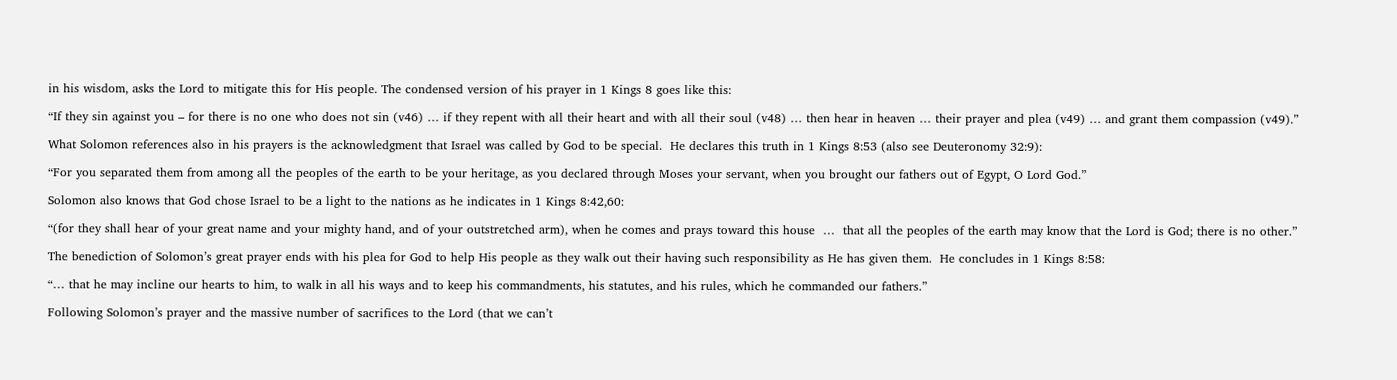in his wisdom, asks the Lord to mitigate this for His people. The condensed version of his prayer in 1 Kings 8 goes like this:

“If they sin against you – for there is no one who does not sin (v46) … if they repent with all their heart and with all their soul (v48) … then hear in heaven … their prayer and plea (v49) … and grant them compassion (v49).”

What Solomon references also in his prayers is the acknowledgment that Israel was called by God to be special.  He declares this truth in 1 Kings 8:53 (also see Deuteronomy 32:9):

“For you separated them from among all the peoples of the earth to be your heritage, as you declared through Moses your servant, when you brought our fathers out of Egypt, O Lord God.”

Solomon also knows that God chose Israel to be a light to the nations as he indicates in 1 Kings 8:42,60:

“(for they shall hear of your great name and your mighty hand, and of your outstretched arm), when he comes and prays toward this house  …  that all the peoples of the earth may know that the Lord is God; there is no other.”

The benediction of Solomon’s great prayer ends with his plea for God to help His people as they walk out their having such responsibility as He has given them.  He concludes in 1 Kings 8:58:

“… that he may incline our hearts to him, to walk in all his ways and to keep his commandments, his statutes, and his rules, which he commanded our fathers.”

Following Solomon’s prayer and the massive number of sacrifices to the Lord (that we can’t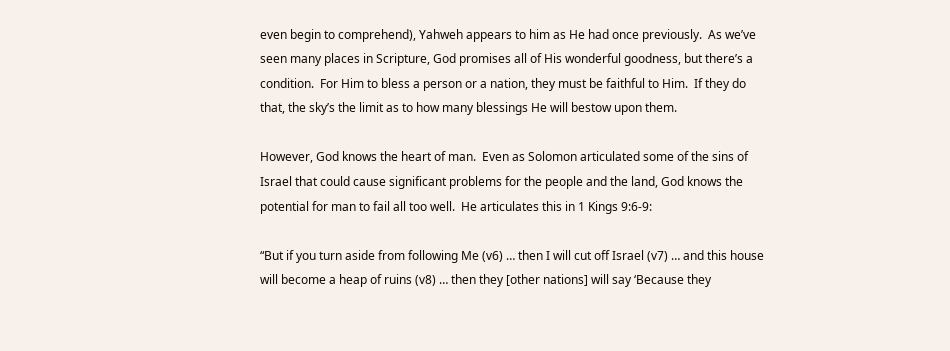even begin to comprehend), Yahweh appears to him as He had once previously.  As we’ve seen many places in Scripture, God promises all of His wonderful goodness, but there’s a condition.  For Him to bless a person or a nation, they must be faithful to Him.  If they do that, the sky’s the limit as to how many blessings He will bestow upon them.

However, God knows the heart of man.  Even as Solomon articulated some of the sins of Israel that could cause significant problems for the people and the land, God knows the potential for man to fail all too well.  He articulates this in 1 Kings 9:6-9:

“But if you turn aside from following Me (v6) … then I will cut off Israel (v7) … and this house will become a heap of ruins (v8) … then they [other nations] will say ‘Because they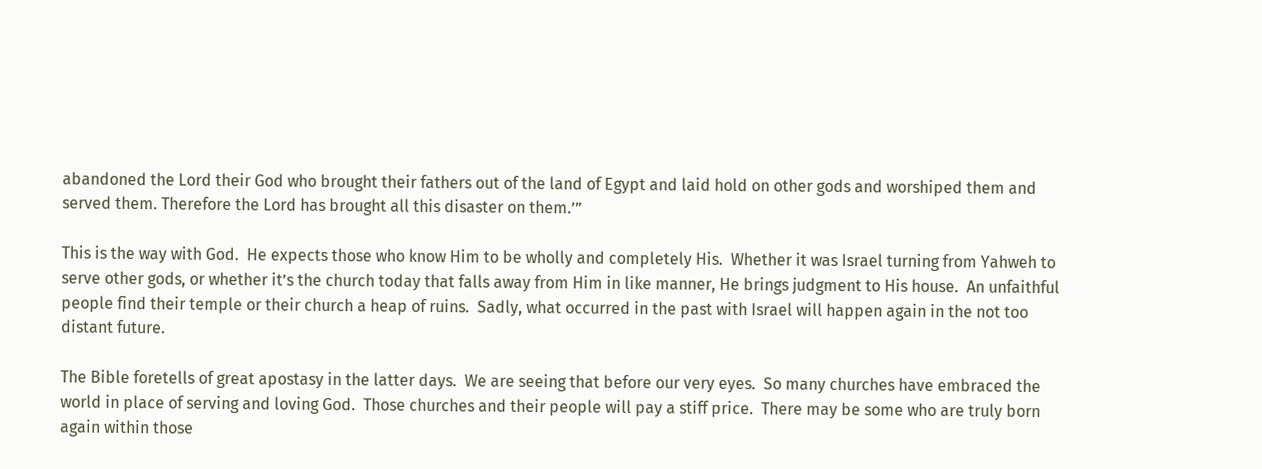abandoned the Lord their God who brought their fathers out of the land of Egypt and laid hold on other gods and worshiped them and served them. Therefore the Lord has brought all this disaster on them.’”

This is the way with God.  He expects those who know Him to be wholly and completely His.  Whether it was Israel turning from Yahweh to serve other gods, or whether it’s the church today that falls away from Him in like manner, He brings judgment to His house.  An unfaithful people find their temple or their church a heap of ruins.  Sadly, what occurred in the past with Israel will happen again in the not too distant future.

The Bible foretells of great apostasy in the latter days.  We are seeing that before our very eyes.  So many churches have embraced the world in place of serving and loving God.  Those churches and their people will pay a stiff price.  There may be some who are truly born again within those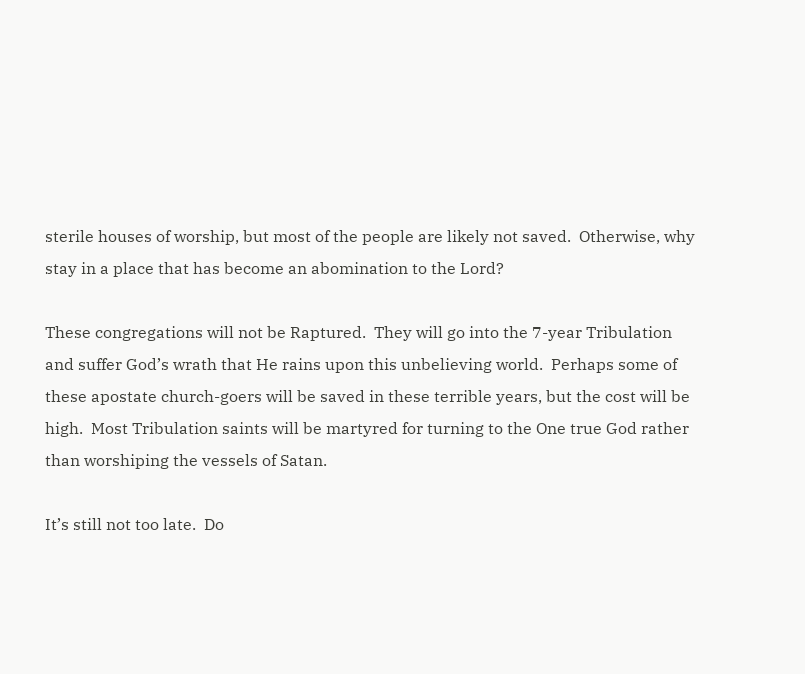sterile houses of worship, but most of the people are likely not saved.  Otherwise, why stay in a place that has become an abomination to the Lord?

These congregations will not be Raptured.  They will go into the 7-year Tribulation and suffer God’s wrath that He rains upon this unbelieving world.  Perhaps some of these apostate church-goers will be saved in these terrible years, but the cost will be high.  Most Tribulation saints will be martyred for turning to the One true God rather than worshiping the vessels of Satan.

It’s still not too late.  Do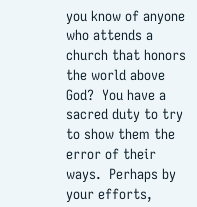you know of anyone who attends a church that honors the world above God?  You have a sacred duty to try to show them the error of their ways.  Perhaps by your efforts,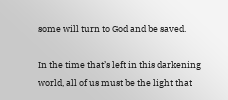some will turn to God and be saved.

In the time that’s left in this darkening world, all of us must be the light that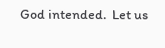God intended.  Let us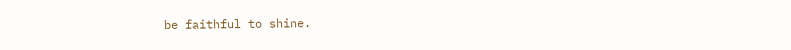be faithful to shine.